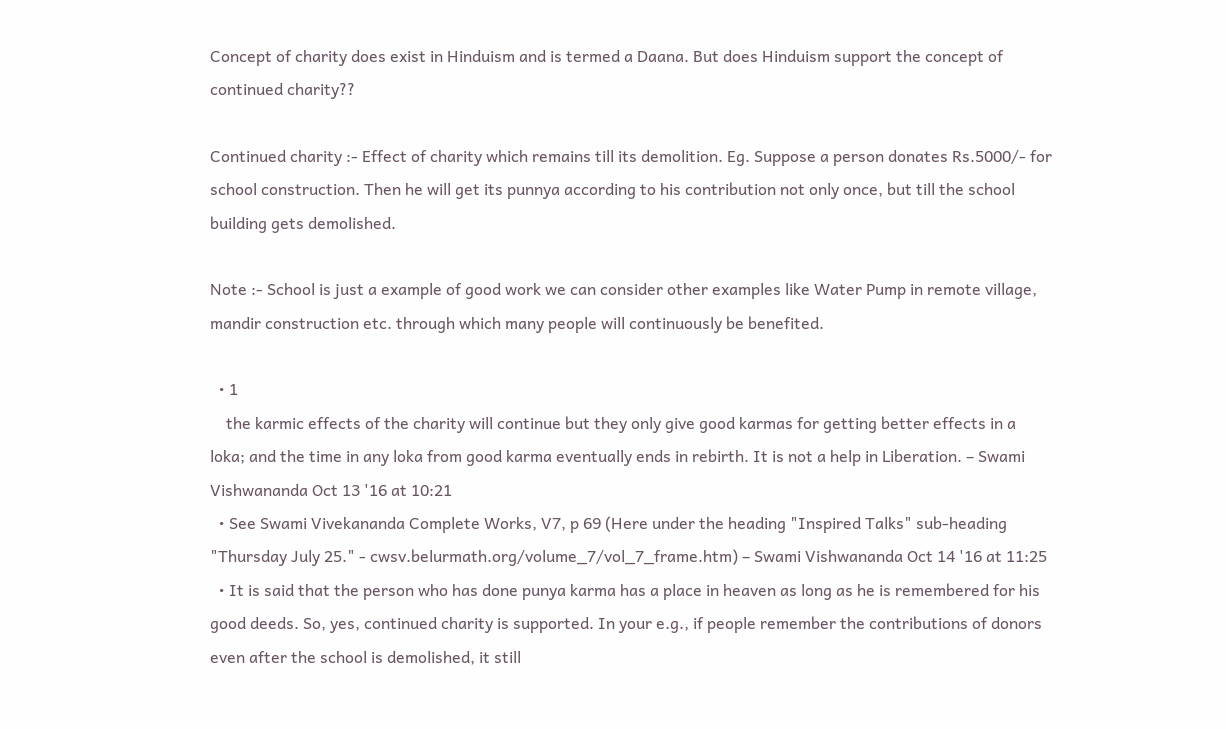Concept of charity does exist in Hinduism and is termed a Daana. But does Hinduism support the concept of continued charity??

Continued charity :- Effect of charity which remains till its demolition. Eg. Suppose a person donates Rs.5000/- for school construction. Then he will get its punnya according to his contribution not only once, but till the school building gets demolished.

Note :- School is just a example of good work we can consider other examples like Water Pump in remote village, mandir construction etc. through which many people will continuously be benefited.

  • 1
    the karmic effects of the charity will continue but they only give good karmas for getting better effects in a loka; and the time in any loka from good karma eventually ends in rebirth. It is not a help in Liberation. – Swami Vishwananda Oct 13 '16 at 10:21
  • See Swami Vivekananda Complete Works, V7, p 69 (Here under the heading "Inspired Talks" sub-heading "Thursday July 25." - cwsv.belurmath.org/volume_7/vol_7_frame.htm) – Swami Vishwananda Oct 14 '16 at 11:25
  • It is said that the person who has done punya karma has a place in heaven as long as he is remembered for his good deeds. So, yes, continued charity is supported. In your e.g., if people remember the contributions of donors even after the school is demolished, it still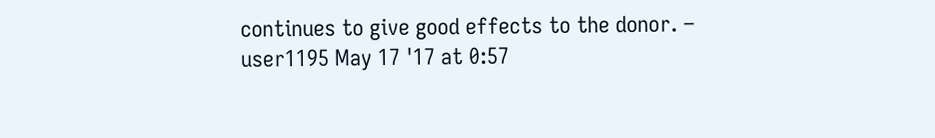continues to give good effects to the donor. – user1195 May 17 '17 at 0:57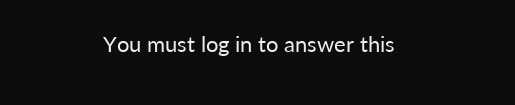You must log in to answer this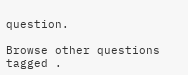question.

Browse other questions tagged .